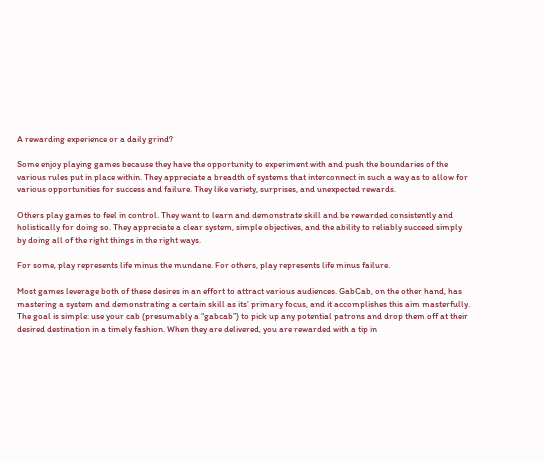A rewarding experience or a daily grind?

Some enjoy playing games because they have the opportunity to experiment with and push the boundaries of the various rules put in place within. They appreciate a breadth of systems that interconnect in such a way as to allow for various opportunities for success and failure. They like variety, surprises, and unexpected rewards.

Others play games to feel in control. They want to learn and demonstrate skill and be rewarded consistently and holistically for doing so. They appreciate a clear system, simple objectives, and the ability to reliably succeed simply by doing all of the right things in the right ways.

For some, play represents life minus the mundane. For others, play represents life minus failure.

Most games leverage both of these desires in an effort to attract various audiences. GabCab, on the other hand, has mastering a system and demonstrating a certain skill as its’ primary focus, and it accomplishes this aim masterfully. The goal is simple: use your cab (presumably a “gabcab”) to pick up any potential patrons and drop them off at their desired destination in a timely fashion. When they are delivered, you are rewarded with a tip in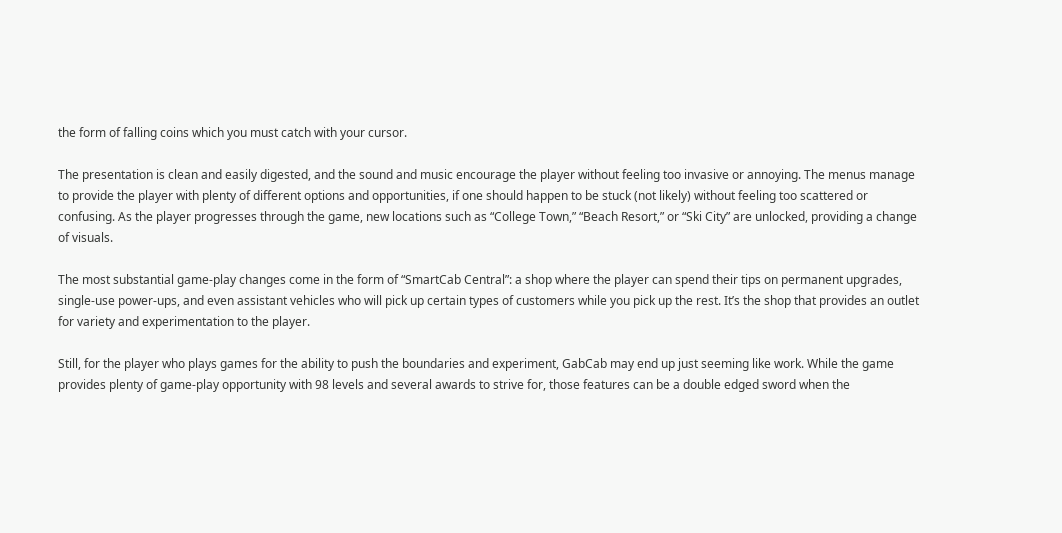the form of falling coins which you must catch with your cursor.

The presentation is clean and easily digested, and the sound and music encourage the player without feeling too invasive or annoying. The menus manage to provide the player with plenty of different options and opportunities, if one should happen to be stuck (not likely) without feeling too scattered or confusing. As the player progresses through the game, new locations such as “College Town,” “Beach Resort,” or “Ski City” are unlocked, providing a change of visuals.

The most substantial game-play changes come in the form of “SmartCab Central”: a shop where the player can spend their tips on permanent upgrades, single-use power-ups, and even assistant vehicles who will pick up certain types of customers while you pick up the rest. It’s the shop that provides an outlet for variety and experimentation to the player.

Still, for the player who plays games for the ability to push the boundaries and experiment, GabCab may end up just seeming like work. While the game provides plenty of game-play opportunity with 98 levels and several awards to strive for, those features can be a double edged sword when the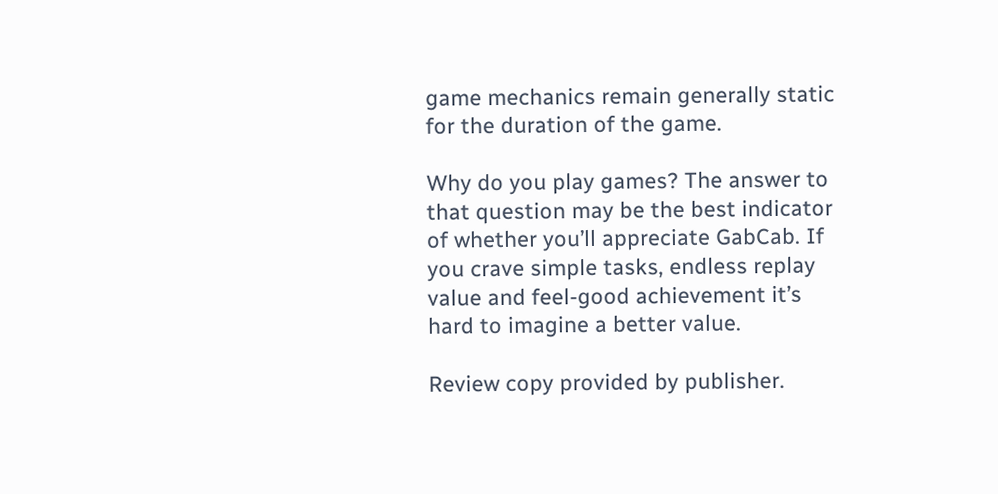game mechanics remain generally static for the duration of the game.

Why do you play games? The answer to that question may be the best indicator of whether you’ll appreciate GabCab. If you crave simple tasks, endless replay value and feel-good achievement it’s hard to imagine a better value.

Review copy provided by publisher.